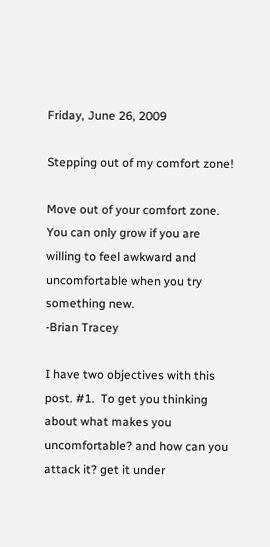Friday, June 26, 2009

Stepping out of my comfort zone!

Move out of your comfort zone. You can only grow if you are willing to feel awkward and uncomfortable when you try something new.
-Brian Tracey

I have two objectives with this post. #1.  To get you thinking about what makes you uncomfortable? and how can you attack it? get it under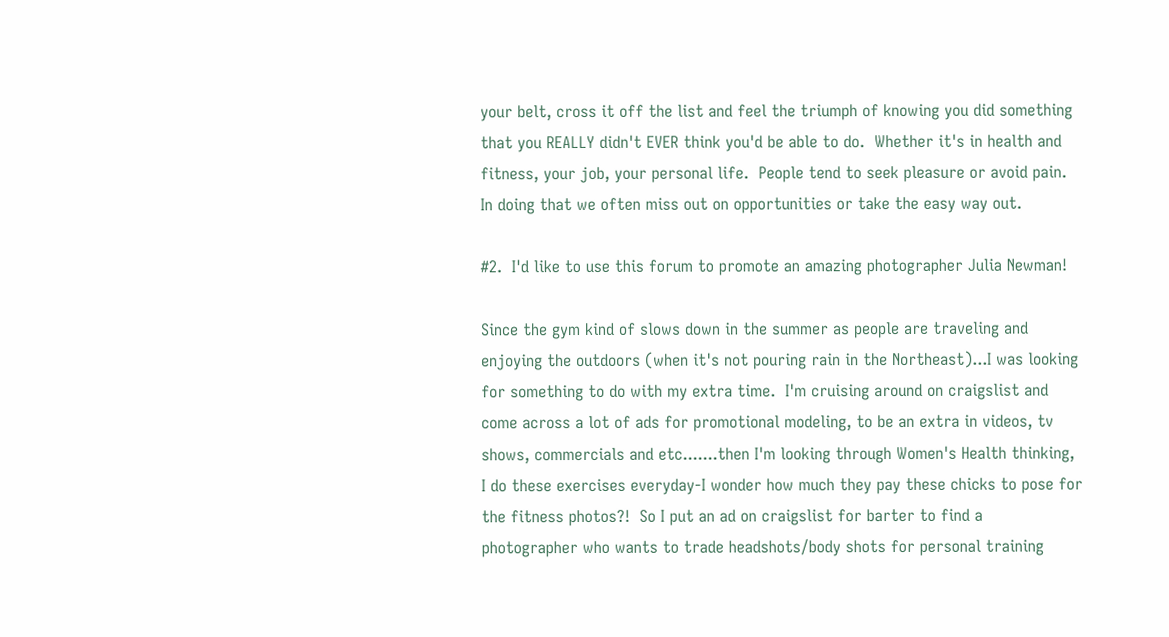your belt, cross it off the list and feel the triumph of knowing you did something that you REALLY didn't EVER think you'd be able to do.  Whether it's in health and fitness, your job, your personal life.  People tend to seek pleasure or avoid pain.  In doing that we often miss out on opportunities or take the easy way out.

#2.  I'd like to use this forum to promote an amazing photographer Julia Newman!

Since the gym kind of slows down in the summer as people are traveling and enjoying the outdoors (when it's not pouring rain in the Northeast)...I was looking for something to do with my extra time.  I'm cruising around on craigslist and come across a lot of ads for promotional modeling, to be an extra in videos, tv shows, commercials and etc.......then I'm looking through Women's Health thinking, I do these exercises everyday-I wonder how much they pay these chicks to pose for the fitness photos?!  So I put an ad on craigslist for barter to find a photographer who wants to trade headshots/body shots for personal training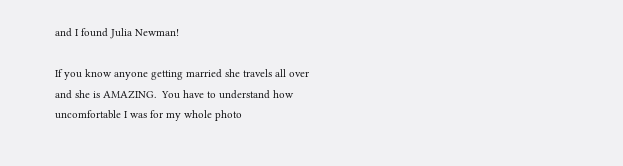and I found Julia Newman!

If you know anyone getting married she travels all over and she is AMAZING.  You have to understand how uncomfortable I was for my whole photo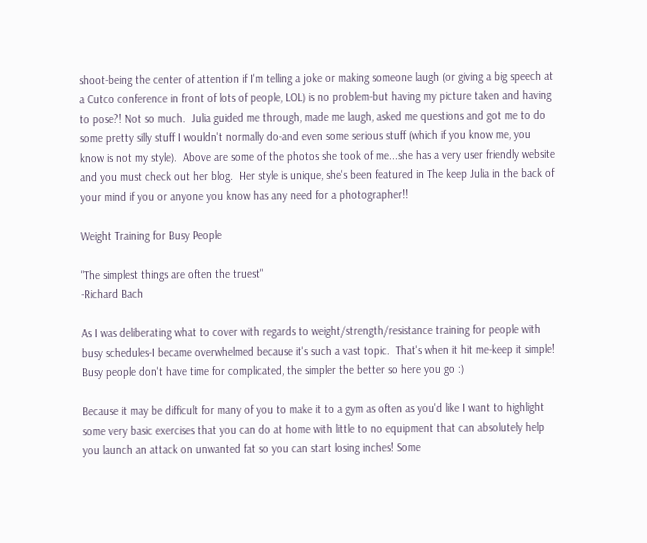shoot-being the center of attention if I'm telling a joke or making someone laugh (or giving a big speech at a Cutco conference in front of lots of people, LOL) is no problem-but having my picture taken and having to pose?! Not so much.  Julia guided me through, made me laugh, asked me questions and got me to do some pretty silly stuff I wouldn't normally do-and even some serious stuff (which if you know me, you know is not my style).  Above are some of the photos she took of me...she has a very user friendly website and you must check out her blog.  Her style is unique, she's been featured in The keep Julia in the back of your mind if you or anyone you know has any need for a photographer!!

Weight Training for Busy People

"The simplest things are often the truest"
-Richard Bach

As I was deliberating what to cover with regards to weight/strength/resistance training for people with busy schedules-I became overwhelmed because it's such a vast topic.  That's when it hit me-keep it simple! Busy people don't have time for complicated, the simpler the better so here you go :)

Because it may be difficult for many of you to make it to a gym as often as you'd like I want to highlight some very basic exercises that you can do at home with little to no equipment that can absolutely help you launch an attack on unwanted fat so you can start losing inches! Some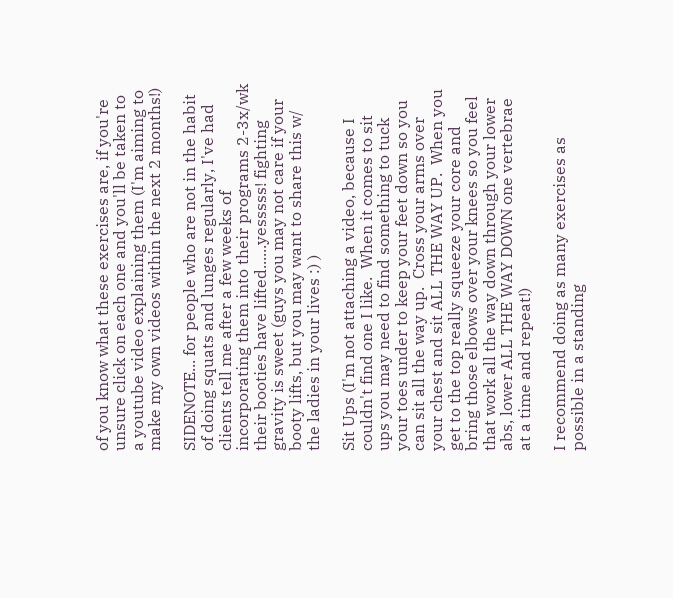of you know what these exercises are, if you're unsure click on each one and you'll be taken to a youtube video explaining them (I'm aiming to make my own videos within the next 2 months!)

SIDENOTE... for people who are not in the habit of doing squats and lunges regularly, I've had clients tell me after a few weeks of incorporating them into their programs 2-3x/wk their booties have lifted......yesssss! fighting gravity is sweet (guys you may not care if your booty lifts, but you may want to share this w/ the ladies in your lives :) )

Sit Ups (I'm not attaching a video, because I couldn't find one I like.  When it comes to sit ups you may need to find something to tuck your toes under to keep your feet down so you can sit all the way up.  Cross your arms over your chest and sit ALL THE WAY UP.  When you get to the top really squeeze your core and bring those elbows over your knees so you feel that work all the way down through your lower abs, lower ALL THE WAY DOWN one vertebrae at a time and repeat!)

I recommend doing as many exercises as possible in a standing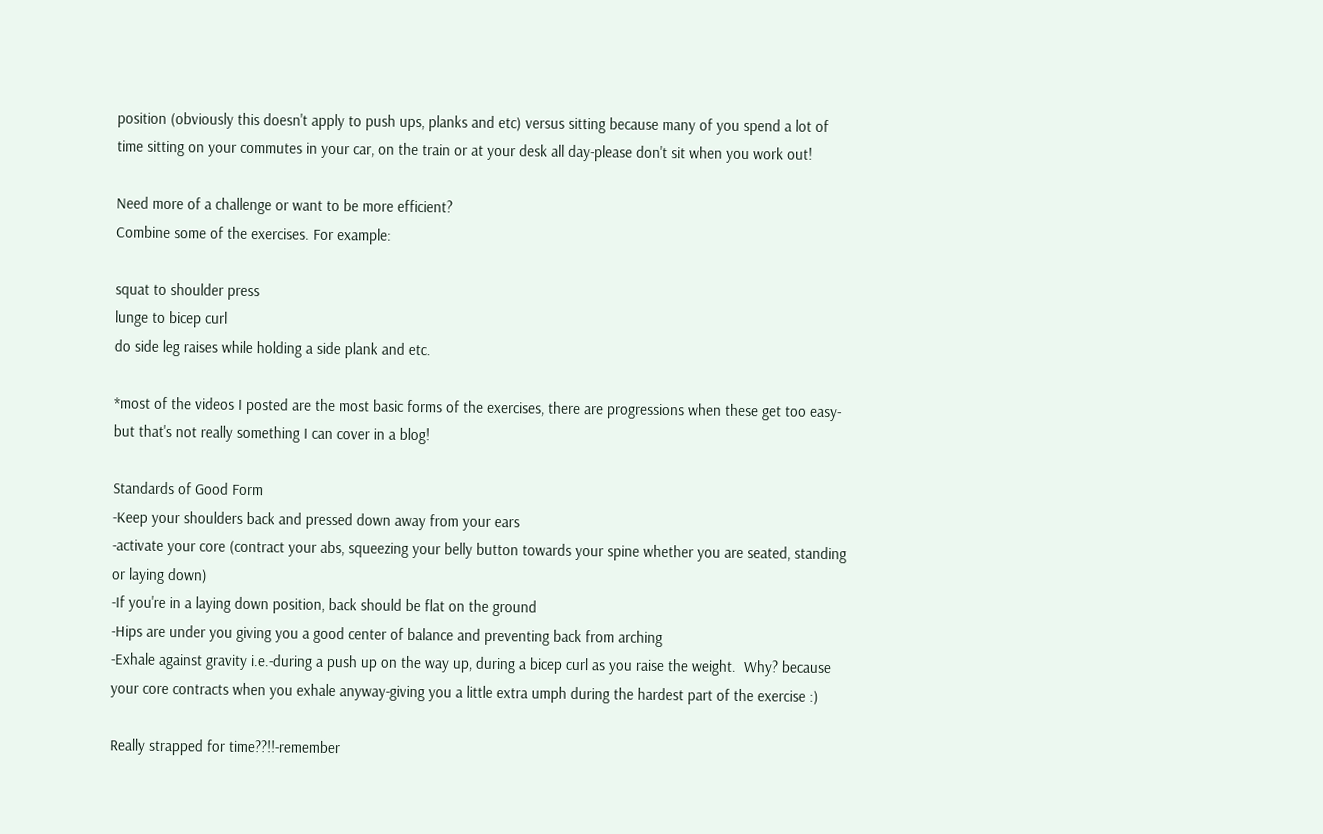position (obviously this doesn't apply to push ups, planks and etc) versus sitting because many of you spend a lot of time sitting on your commutes in your car, on the train or at your desk all day-please don't sit when you work out!

Need more of a challenge or want to be more efficient?
Combine some of the exercises. For example:

squat to shoulder press
lunge to bicep curl
do side leg raises while holding a side plank and etc.

*most of the videos I posted are the most basic forms of the exercises, there are progressions when these get too easy-but that's not really something I can cover in a blog!

Standards of Good Form
-Keep your shoulders back and pressed down away from your ears
-activate your core (contract your abs, squeezing your belly button towards your spine whether you are seated, standing or laying down)
-If you're in a laying down position, back should be flat on the ground
-Hips are under you giving you a good center of balance and preventing back from arching
-Exhale against gravity i.e.-during a push up on the way up, during a bicep curl as you raise the weight.  Why? because your core contracts when you exhale anyway-giving you a little extra umph during the hardest part of the exercise :)

Really strapped for time??!!-remember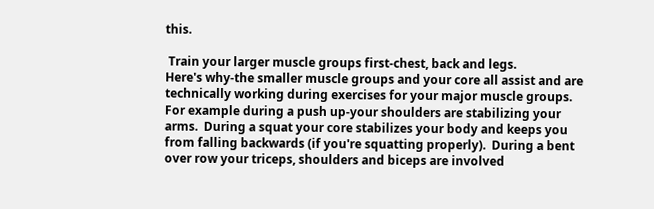this.

 Train your larger muscle groups first-chest, back and legs.
Here's why-the smaller muscle groups and your core all assist and are technically working during exercises for your major muscle groups.  For example during a push up-your shoulders are stabilizing your arms.  During a squat your core stabilizes your body and keeps you from falling backwards (if you're squatting properly).  During a bent over row your triceps, shoulders and biceps are involved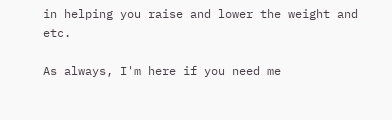in helping you raise and lower the weight and etc.

As always, I'm here if you need me